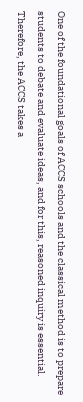One of the foundational goals of ACCS schools and the classical method is to prepare students to debate and evaluate ideas, and for this, reasoned inquiry is essential. Therefore, the ACCS takes a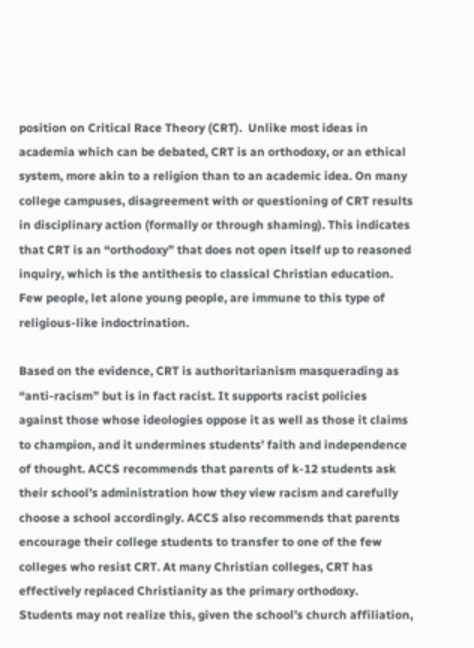position on Critical Race Theory (CRT).  Unlike most ideas in academia which can be debated, CRT is an orthodoxy, or an ethical system, more akin to a religion than to an academic idea. On many college campuses, disagreement with or questioning of CRT results in disciplinary action (formally or through shaming). This indicates that CRT is an “orthodoxy” that does not open itself up to reasoned inquiry, which is the antithesis to classical Christian education.  Few people, let alone young people, are immune to this type of religious-like indoctrination.

Based on the evidence, CRT is authoritarianism masquerading as “anti-racism” but is in fact racist. It supports racist policies against those whose ideologies oppose it as well as those it claims to champion, and it undermines students’ faith and independence of thought. ACCS recommends that parents of k-12 students ask their school’s administration how they view racism and carefully choose a school accordingly. ACCS also recommends that parents encourage their college students to transfer to one of the few colleges who resist CRT. At many Christian colleges, CRT has effectively replaced Christianity as the primary orthodoxy. Students may not realize this, given the school’s church affiliation,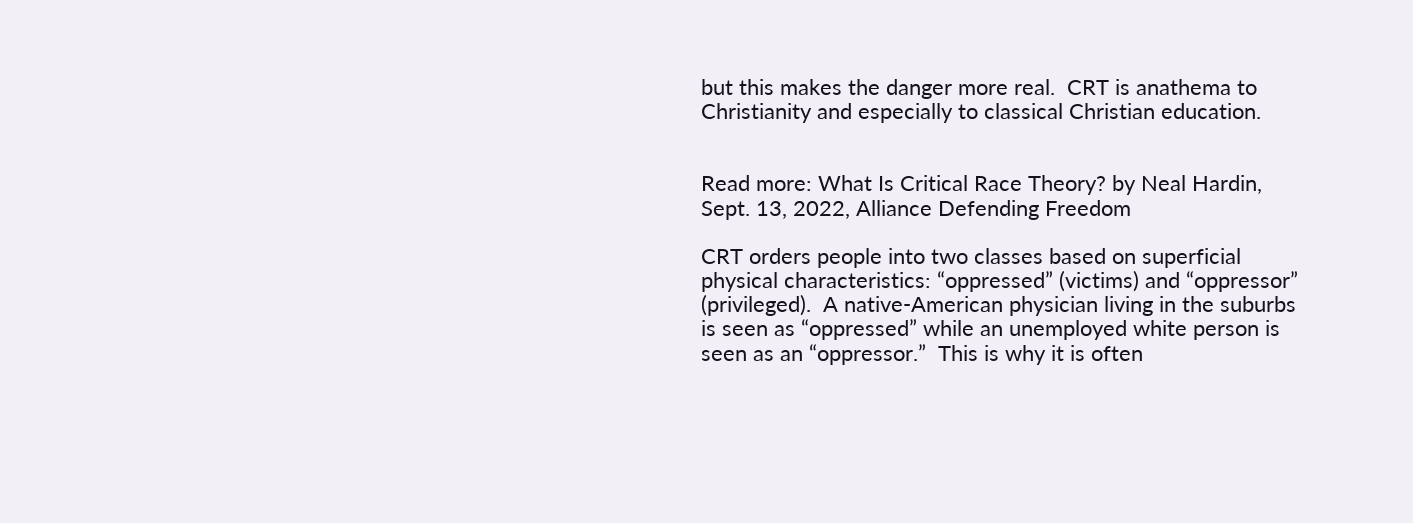but this makes the danger more real.  CRT is anathema to Christianity and especially to classical Christian education.


Read more: What Is Critical Race Theory? by Neal Hardin, Sept. 13, 2022, Alliance Defending Freedom

CRT orders people into two classes based on superficial physical characteristics: “oppressed” (victims) and “oppressor” (privileged).  A native-American physician living in the suburbs is seen as “oppressed” while an unemployed white person is seen as an “oppressor.”  This is why it is often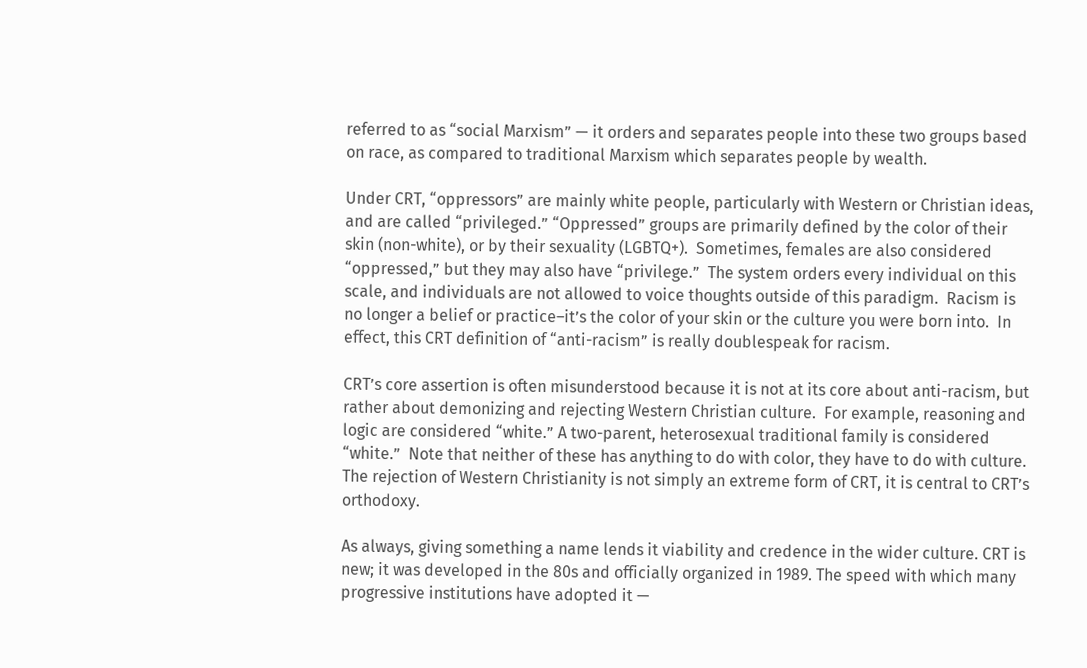referred to as “social Marxism” — it orders and separates people into these two groups based on race, as compared to traditional Marxism which separates people by wealth.

Under CRT, “oppressors” are mainly white people, particularly with Western or Christian ideas, and are called “privileged.” “Oppressed” groups are primarily defined by the color of their skin (non-white), or by their sexuality (LGBTQ+).  Sometimes, females are also considered “oppressed,” but they may also have “privilege.”  The system orders every individual on this scale, and individuals are not allowed to voice thoughts outside of this paradigm.  Racism is no longer a belief or practice–it’s the color of your skin or the culture you were born into.  In effect, this CRT definition of “anti-racism” is really doublespeak for racism.

CRT’s core assertion is often misunderstood because it is not at its core about anti-racism, but rather about demonizing and rejecting Western Christian culture.  For example, reasoning and logic are considered “white.” A two-parent, heterosexual traditional family is considered “white.”  Note that neither of these has anything to do with color, they have to do with culture.  The rejection of Western Christianity is not simply an extreme form of CRT, it is central to CRT’s orthodoxy.

As always, giving something a name lends it viability and credence in the wider culture. CRT is new; it was developed in the 80s and officially organized in 1989. The speed with which many progressive institutions have adopted it —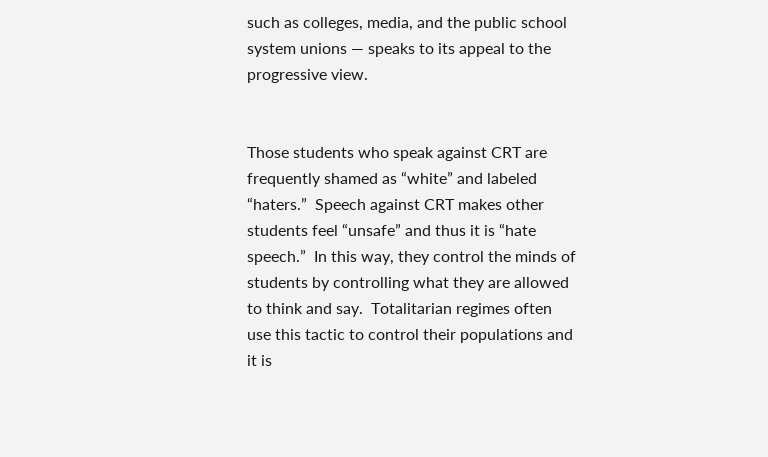such as colleges, media, and the public school system unions — speaks to its appeal to the progressive view.


Those students who speak against CRT are frequently shamed as “white” and labeled “haters.”  Speech against CRT makes other students feel “unsafe” and thus it is “hate speech.”  In this way, they control the minds of students by controlling what they are allowed to think and say.  Totalitarian regimes often use this tactic to control their populations and it is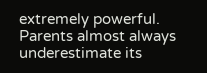extremely powerful. Parents almost always underestimate its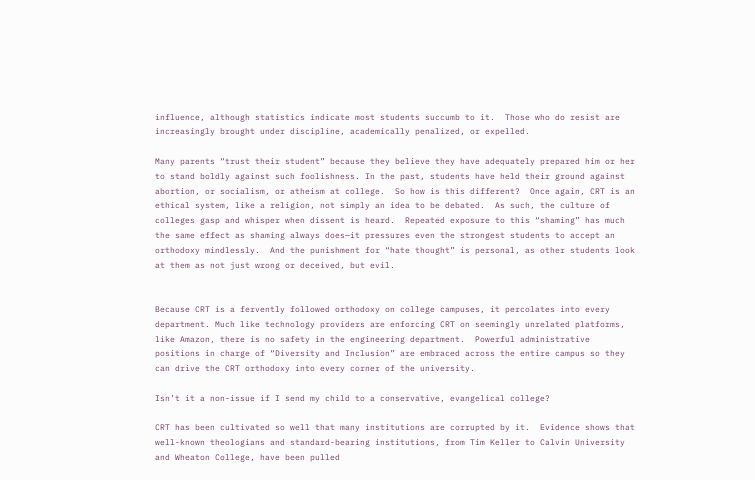influence, although statistics indicate most students succumb to it.  Those who do resist are increasingly brought under discipline, academically penalized, or expelled.

Many parents “trust their student” because they believe they have adequately prepared him or her to stand boldly against such foolishness. In the past, students have held their ground against abortion, or socialism, or atheism at college.  So how is this different?  Once again, CRT is an ethical system, like a religion, not simply an idea to be debated.  As such, the culture of colleges gasp and whisper when dissent is heard.  Repeated exposure to this “shaming” has much the same effect as shaming always does—it pressures even the strongest students to accept an orthodoxy mindlessly.  And the punishment for “hate thought” is personal, as other students look at them as not just wrong or deceived, but evil.


Because CRT is a fervently followed orthodoxy on college campuses, it percolates into every department. Much like technology providers are enforcing CRT on seemingly unrelated platforms, like Amazon, there is no safety in the engineering department.  Powerful administrative positions in charge of “Diversity and Inclusion” are embraced across the entire campus so they can drive the CRT orthodoxy into every corner of the university.

Isn’t it a non-issue if I send my child to a conservative, evangelical college?

CRT has been cultivated so well that many institutions are corrupted by it.  Evidence shows that well-known theologians and standard-bearing institutions, from Tim Keller to Calvin University and Wheaton College, have been pulled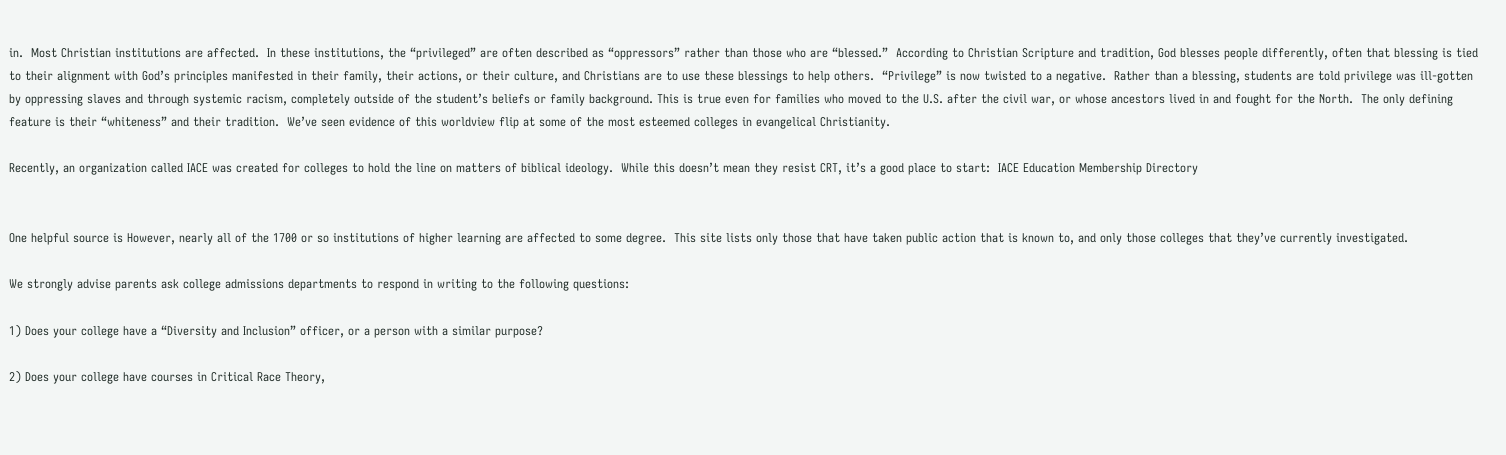in.  Most Christian institutions are affected.  In these institutions, the “privileged” are often described as “oppressors” rather than those who are “blessed.”  According to Christian Scripture and tradition, God blesses people differently, often that blessing is tied to their alignment with God’s principles manifested in their family, their actions, or their culture, and Christians are to use these blessings to help others.  “Privilege” is now twisted to a negative.  Rather than a blessing, students are told privilege was ill-gotten by oppressing slaves and through systemic racism, completely outside of the student’s beliefs or family background. This is true even for families who moved to the U.S. after the civil war, or whose ancestors lived in and fought for the North.  The only defining feature is their “whiteness” and their tradition.  We’ve seen evidence of this worldview flip at some of the most esteemed colleges in evangelical Christianity.

Recently, an organization called IACE was created for colleges to hold the line on matters of biblical ideology.  While this doesn’t mean they resist CRT, it’s a good place to start:  IACE Education Membership Directory


One helpful source is However, nearly all of the 1700 or so institutions of higher learning are affected to some degree.  This site lists only those that have taken public action that is known to, and only those colleges that they’ve currently investigated.

We strongly advise parents ask college admissions departments to respond in writing to the following questions:

1) Does your college have a “Diversity and Inclusion” officer, or a person with a similar purpose?

2) Does your college have courses in Critical Race Theory,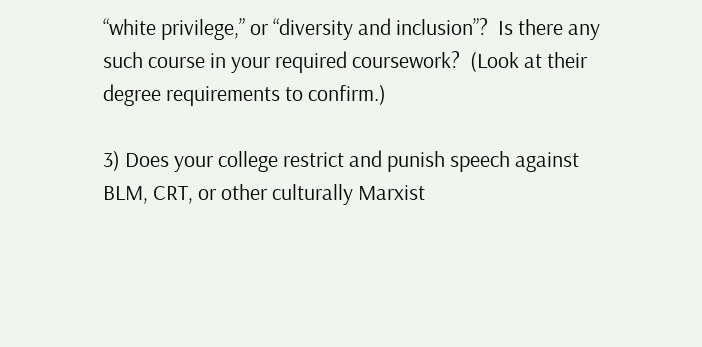“white privilege,” or “diversity and inclusion”?  Is there any such course in your required coursework?  (Look at their degree requirements to confirm.)

3) Does your college restrict and punish speech against BLM, CRT, or other culturally Marxist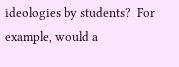ideologies by students?  For example, would a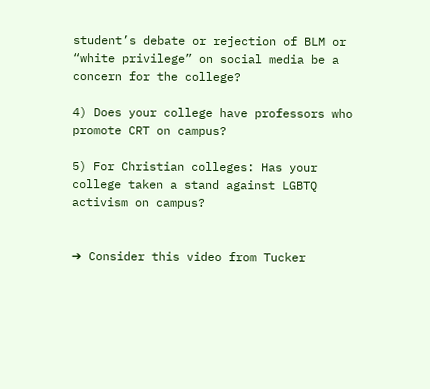student’s debate or rejection of BLM or “white privilege” on social media be a concern for the college?

4) Does your college have professors who promote CRT on campus?

5) For Christian colleges: Has your college taken a stand against LGBTQ activism on campus?


➔ Consider this video from Tucker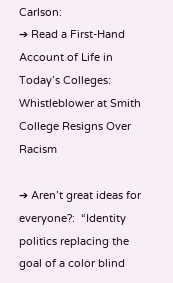Carlson:
➔ Read a First-Hand Account of Life in Today’s Colleges:  Whistleblower at Smith College Resigns Over Racism

➔ Aren’t great ideas for everyone?:  “Identity politics replacing the goal of a color blind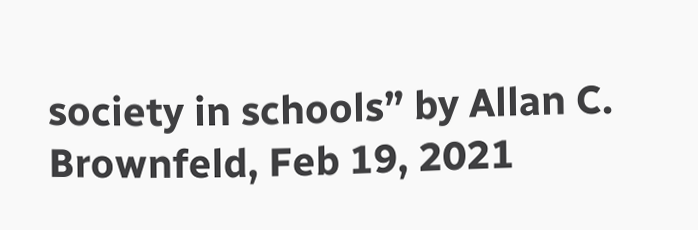society in schools” by Allan C. Brownfeld, Feb 19, 2021